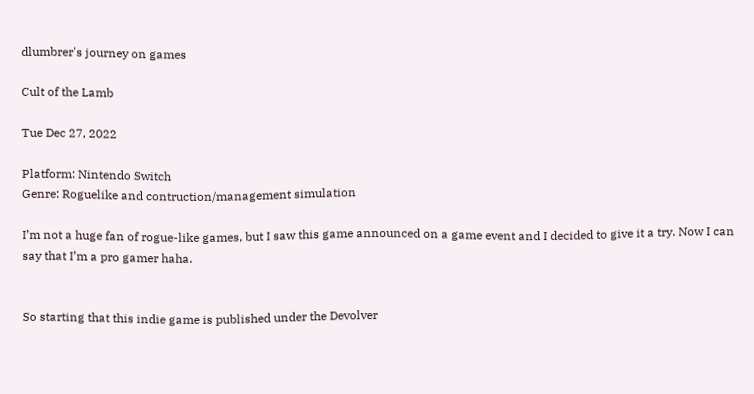dlumbrer's journey on games

Cult of the Lamb

Tue Dec 27, 2022

Platform: Nintendo Switch
Genre: Roguelike and contruction/management simulation

I’m not a huge fan of rogue-like games, but I saw this game announced on a game event and I decided to give it a try. Now I can say that I’m a pro gamer haha.


So starting that this indie game is published under the Devolver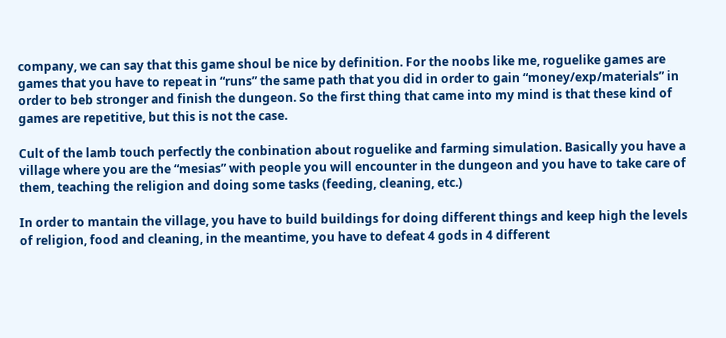company, we can say that this game shoul be nice by definition. For the noobs like me, roguelike games are games that you have to repeat in “runs” the same path that you did in order to gain “money/exp/materials” in order to beb stronger and finish the dungeon. So the first thing that came into my mind is that these kind of games are repetitive, but this is not the case.

Cult of the lamb touch perfectly the conbination about roguelike and farming simulation. Basically you have a village where you are the “mesias” with people you will encounter in the dungeon and you have to take care of them, teaching the religion and doing some tasks (feeding, cleaning, etc.)

In order to mantain the village, you have to build buildings for doing different things and keep high the levels of religion, food and cleaning, in the meantime, you have to defeat 4 gods in 4 different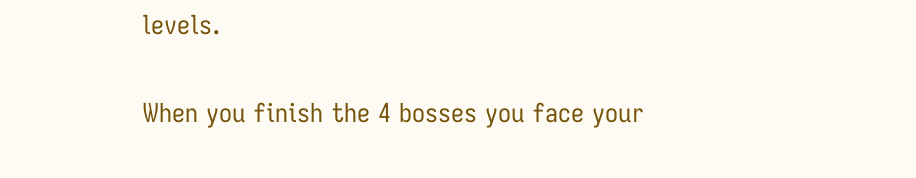levels.

When you finish the 4 bosses you face your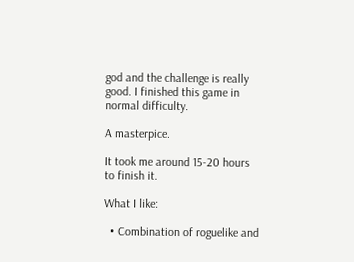god and the challenge is really good. I finished this game in normal difficulty.

A masterpice.

It took me around 15-20 hours to finish it.

What I like:

  • Combination of roguelike and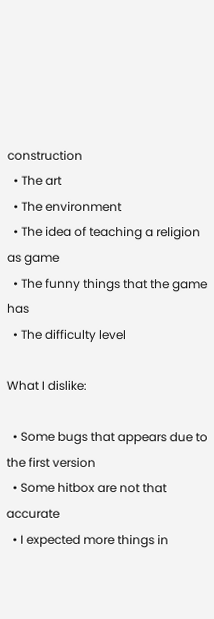construction
  • The art
  • The environment
  • The idea of teaching a religion as game
  • The funny things that the game has
  • The difficulty level

What I dislike:

  • Some bugs that appears due to the first version
  • Some hitbox are not that accurate
  • I expected more things in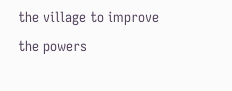the village to improve the powers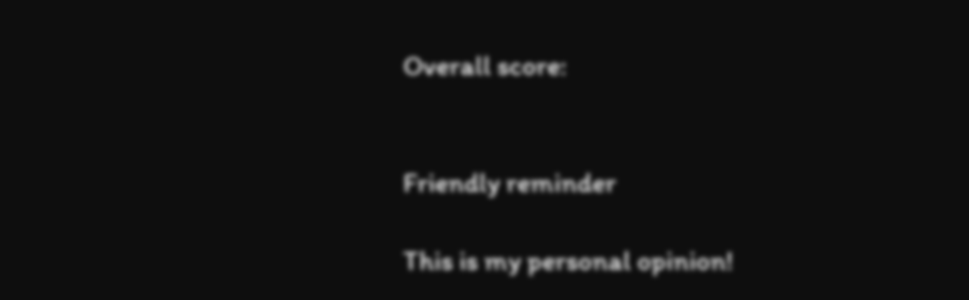Overall score:


Friendly reminder

This is my personal opinion!